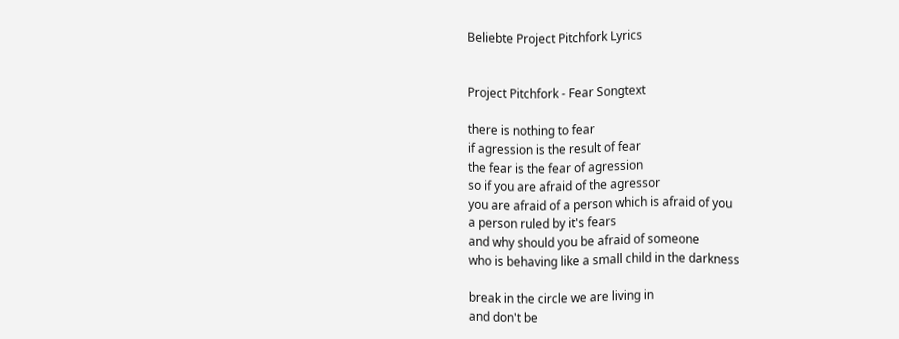Beliebte Project Pitchfork Lyrics


Project Pitchfork - Fear Songtext

there is nothing to fear
if agression is the result of fear
the fear is the fear of agression
so if you are afraid of the agressor
you are afraid of a person which is afraid of you
a person ruled by it's fears
and why should you be afraid of someone
who is behaving like a small child in the darkness

break in the circle we are living in
and don't be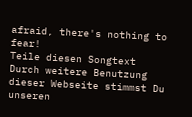afraid, there's nothing to fear!
Teile diesen Songtext
Durch weitere Benutzung dieser Webseite stimmst Du unseren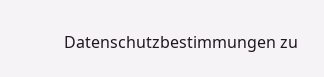Datenschutzbestimmungen zu